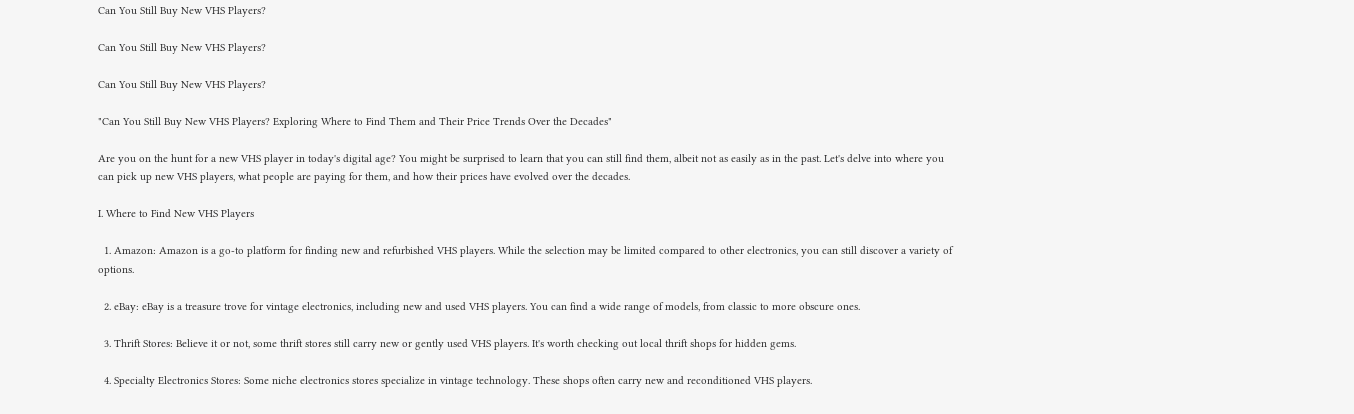Can You Still Buy New VHS Players?

Can You Still Buy New VHS Players?

Can You Still Buy New VHS Players?

"Can You Still Buy New VHS Players? Exploring Where to Find Them and Their Price Trends Over the Decades"

Are you on the hunt for a new VHS player in today's digital age? You might be surprised to learn that you can still find them, albeit not as easily as in the past. Let's delve into where you can pick up new VHS players, what people are paying for them, and how their prices have evolved over the decades.

I. Where to Find New VHS Players

  1. Amazon: Amazon is a go-to platform for finding new and refurbished VHS players. While the selection may be limited compared to other electronics, you can still discover a variety of options.

  2. eBay: eBay is a treasure trove for vintage electronics, including new and used VHS players. You can find a wide range of models, from classic to more obscure ones.

  3. Thrift Stores: Believe it or not, some thrift stores still carry new or gently used VHS players. It's worth checking out local thrift shops for hidden gems.

  4. Specialty Electronics Stores: Some niche electronics stores specialize in vintage technology. These shops often carry new and reconditioned VHS players.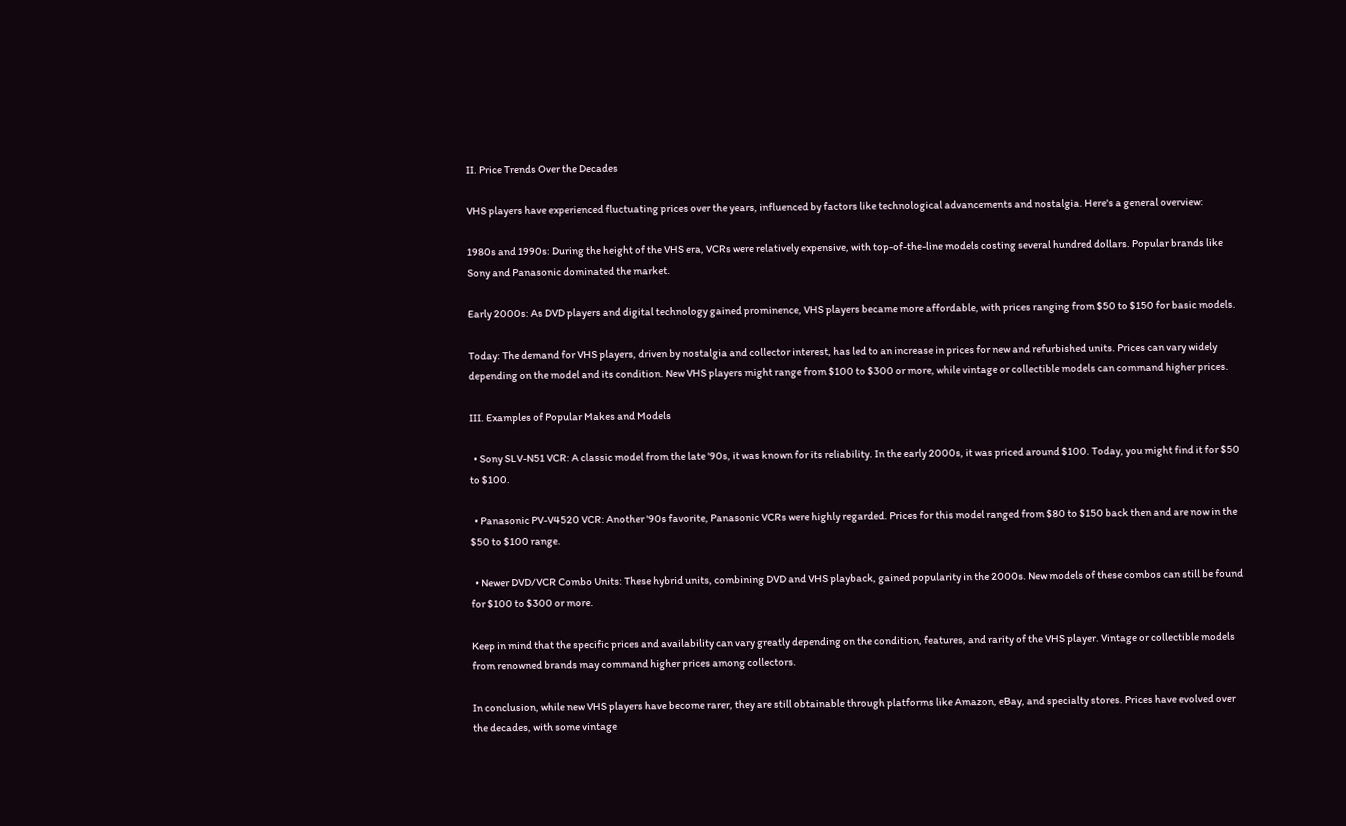II. Price Trends Over the Decades

VHS players have experienced fluctuating prices over the years, influenced by factors like technological advancements and nostalgia. Here's a general overview:

1980s and 1990s: During the height of the VHS era, VCRs were relatively expensive, with top-of-the-line models costing several hundred dollars. Popular brands like Sony and Panasonic dominated the market.

Early 2000s: As DVD players and digital technology gained prominence, VHS players became more affordable, with prices ranging from $50 to $150 for basic models.

Today: The demand for VHS players, driven by nostalgia and collector interest, has led to an increase in prices for new and refurbished units. Prices can vary widely depending on the model and its condition. New VHS players might range from $100 to $300 or more, while vintage or collectible models can command higher prices.

III. Examples of Popular Makes and Models

  • Sony SLV-N51 VCR: A classic model from the late '90s, it was known for its reliability. In the early 2000s, it was priced around $100. Today, you might find it for $50 to $100.

  • Panasonic PV-V4520 VCR: Another '90s favorite, Panasonic VCRs were highly regarded. Prices for this model ranged from $80 to $150 back then and are now in the $50 to $100 range.

  • Newer DVD/VCR Combo Units: These hybrid units, combining DVD and VHS playback, gained popularity in the 2000s. New models of these combos can still be found for $100 to $300 or more.

Keep in mind that the specific prices and availability can vary greatly depending on the condition, features, and rarity of the VHS player. Vintage or collectible models from renowned brands may command higher prices among collectors.

In conclusion, while new VHS players have become rarer, they are still obtainable through platforms like Amazon, eBay, and specialty stores. Prices have evolved over the decades, with some vintage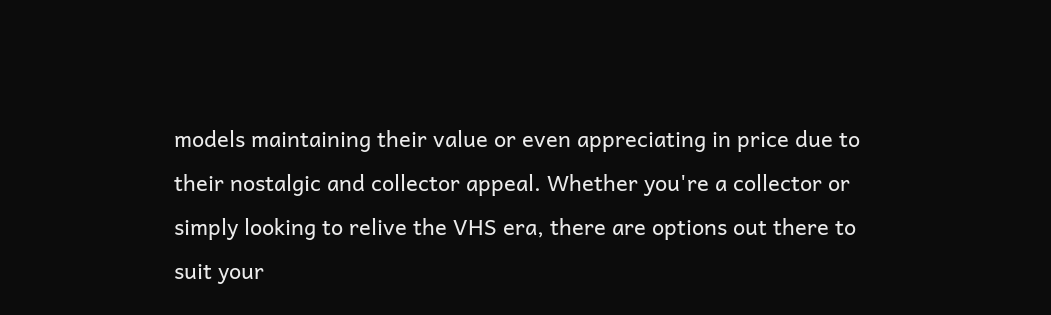models maintaining their value or even appreciating in price due to their nostalgic and collector appeal. Whether you're a collector or simply looking to relive the VHS era, there are options out there to suit your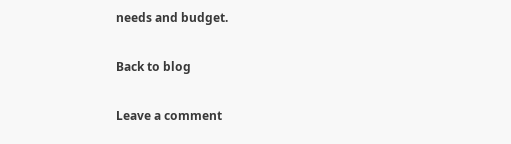needs and budget.

Back to blog

Leave a comment